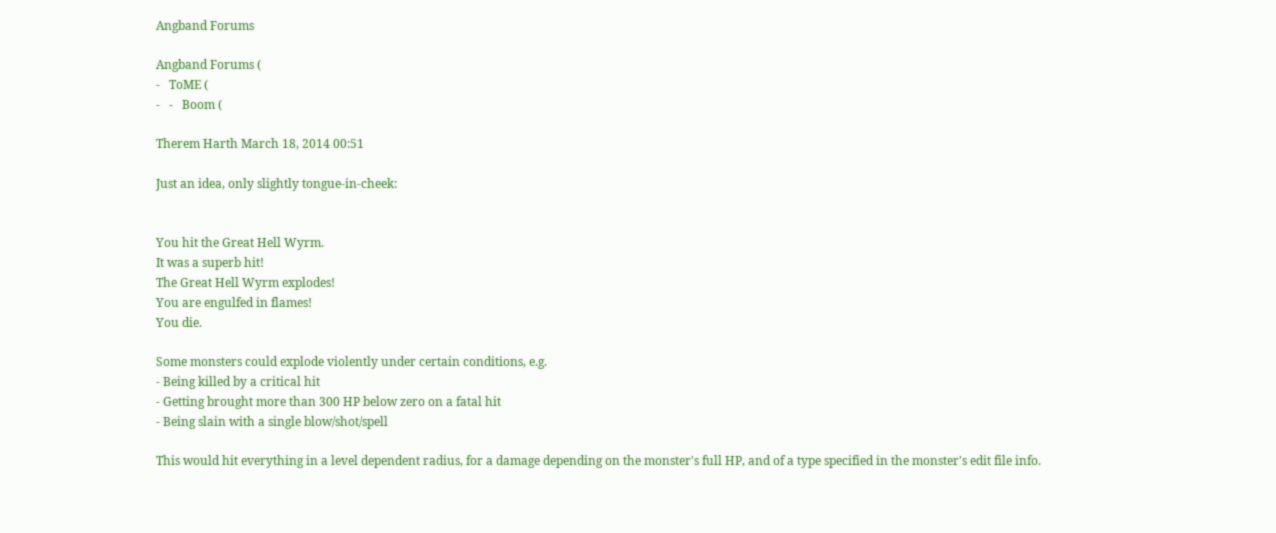Angband Forums

Angband Forums (
-   ToME (
-   -   Boom (

Therem Harth March 18, 2014 00:51

Just an idea, only slightly tongue-in-cheek:


You hit the Great Hell Wyrm.
It was a superb hit!
The Great Hell Wyrm explodes!
You are engulfed in flames!
You die.

Some monsters could explode violently under certain conditions, e.g.
- Being killed by a critical hit
- Getting brought more than 300 HP below zero on a fatal hit
- Being slain with a single blow/shot/spell

This would hit everything in a level dependent radius, for a damage depending on the monster's full HP, and of a type specified in the monster's edit file info.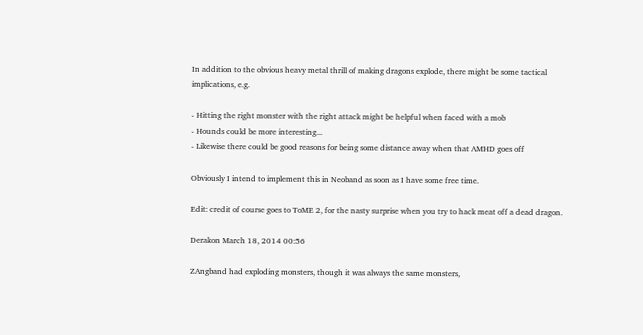In addition to the obvious heavy metal thrill of making dragons explode, there might be some tactical implications, e.g.

- Hitting the right monster with the right attack might be helpful when faced with a mob
- Hounds could be more interesting...
- Likewise there could be good reasons for being some distance away when that AMHD goes off

Obviously I intend to implement this in Neoband as soon as I have some free time.

Edit: credit of course goes to ToME 2, for the nasty surprise when you try to hack meat off a dead dragon.

Derakon March 18, 2014 00:56

ZAngband had exploding monsters, though it was always the same monsters,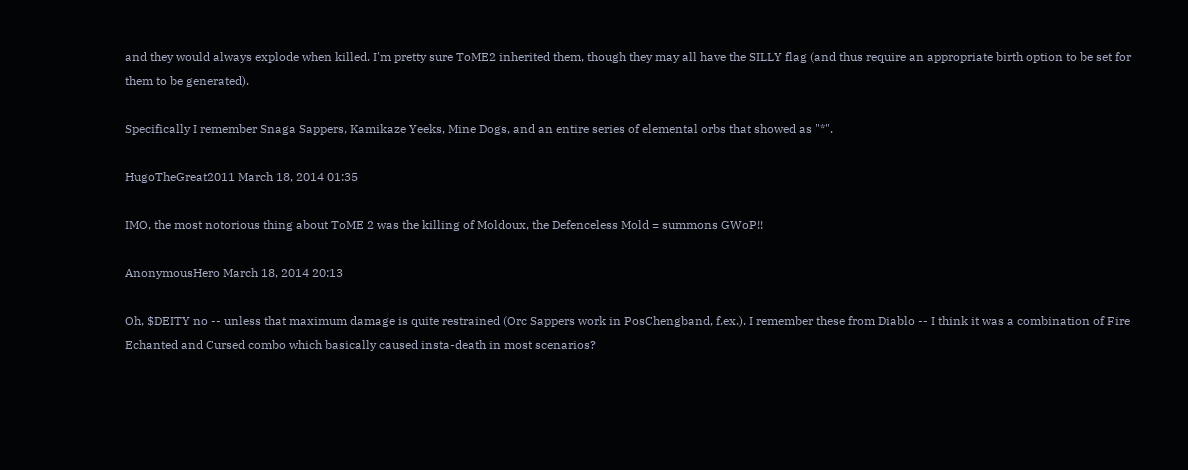and they would always explode when killed. I'm pretty sure ToME2 inherited them, though they may all have the SILLY flag (and thus require an appropriate birth option to be set for them to be generated).

Specifically I remember Snaga Sappers, Kamikaze Yeeks, Mine Dogs, and an entire series of elemental orbs that showed as "*".

HugoTheGreat2011 March 18, 2014 01:35

IMO, the most notorious thing about ToME 2 was the killing of Moldoux, the Defenceless Mold = summons GWoP!!

AnonymousHero March 18, 2014 20:13

Oh, $DEITY no -- unless that maximum damage is quite restrained (Orc Sappers work in PosChengband, f.ex.). I remember these from Diablo -- I think it was a combination of Fire Echanted and Cursed combo which basically caused insta-death in most scenarios?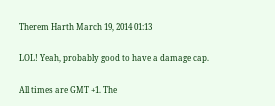Therem Harth March 19, 2014 01:13

LOL! Yeah, probably good to have a damage cap.

All times are GMT +1. The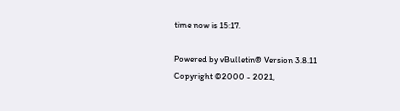time now is 15:17.

Powered by vBulletin® Version 3.8.11
Copyright ©2000 - 2021,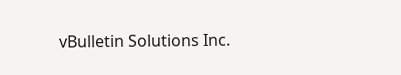vBulletin Solutions Inc.